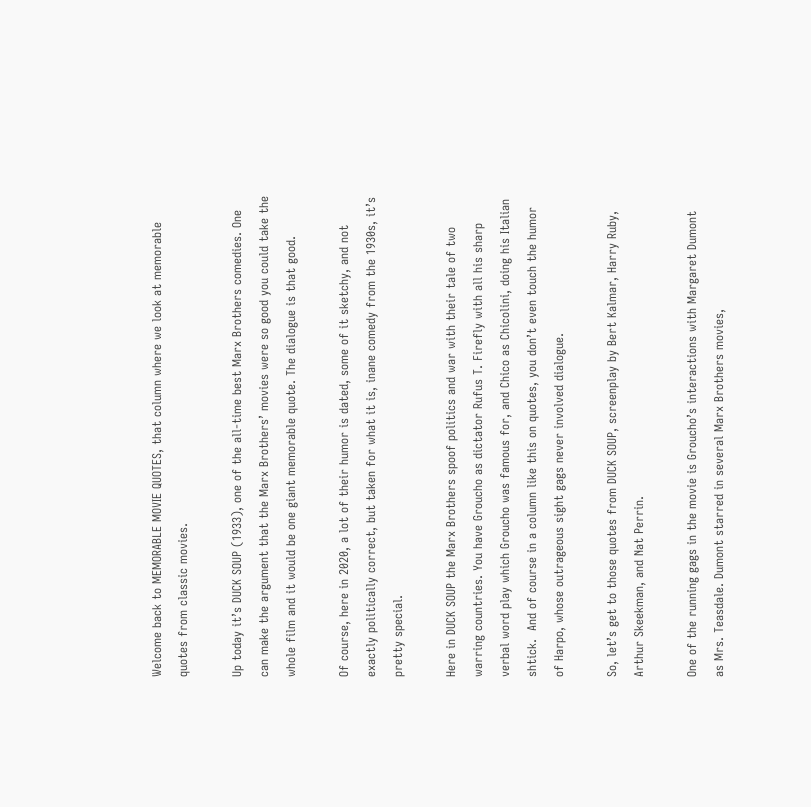Welcome back to MEMORABLE MOVIE QUOTES, that column where we look at memorable quotes from classic movies.

Up today it’s DUCK SOUP (1933), one of the all-time best Marx Brothers comedies. One can make the argument that the Marx Brothers’ movies were so good you could take the whole film and it would be one giant memorable quote. The dialogue is that good.

Of course, here in 2020, a lot of their humor is dated, some of it sketchy, and not exactly politically correct, but taken for what it is, inane comedy from the 1930s, it’s pretty special.

Here in DUCK SOUP the Marx Brothers spoof politics and war with their tale of two warring countries. You have Groucho as dictator Rufus T. Firefly with all his sharp verbal word play which Groucho was famous for, and Chico as Chicolini, doing his Italian shtick.  And of course in a column like this on quotes, you don’t even touch the humor of Harpo, whose outrageous sight gags never involved dialogue.

So, let’s get to those quotes from DUCK SOUP, screenplay by Bert Kalmar, Harry Ruby, Arthur Skeekman, and Nat Perrin.

One of the running gags in the movie is Groucho’s interactions with Margaret Dumont as Mrs. Teasdale. Dumont starred in several Marx Brothers movies,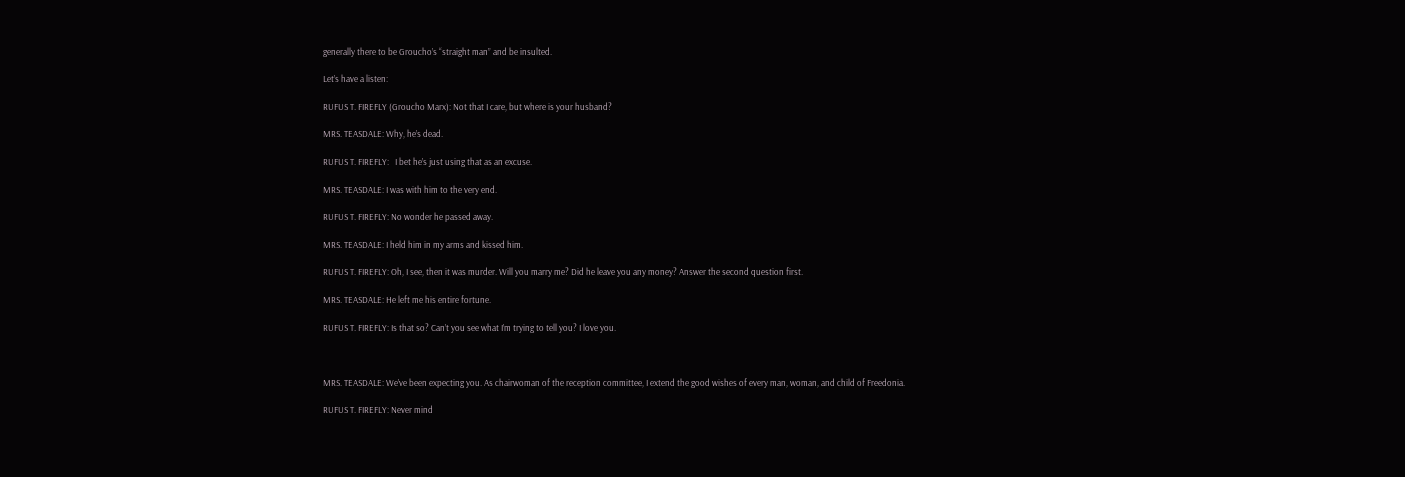generally there to be Groucho’s “straight man” and be insulted.

Let’s have a listen:

RUFUS T. FIREFLY (Groucho Marx): Not that I care, but where is your husband?

MRS. TEASDALE: Why, he’s dead.

RUFUS T. FIREFLY:   I bet he’s just using that as an excuse.

MRS. TEASDALE: I was with him to the very end.

RUFUS T. FIREFLY: No wonder he passed away.

MRS. TEASDALE: I held him in my arms and kissed him.

RUFUS T. FIREFLY: Oh, I see, then it was murder. Will you marry me? Did he leave you any money? Answer the second question first.

MRS. TEASDALE: He left me his entire fortune.

RUFUS T. FIREFLY: Is that so? Can’t you see what I’m trying to tell you? I love you.



MRS. TEASDALE: We’ve been expecting you. As chairwoman of the reception committee, I extend the good wishes of every man, woman, and child of Freedonia.

RUFUS T. FIREFLY: Never mind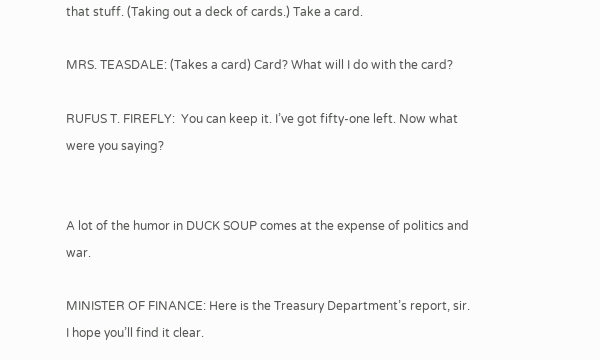that stuff. (Taking out a deck of cards.) Take a card.

MRS. TEASDALE: (Takes a card) Card? What will I do with the card?

RUFUS T. FIREFLY:  You can keep it. I’ve got fifty-one left. Now what were you saying?


A lot of the humor in DUCK SOUP comes at the expense of politics and war.

MINISTER OF FINANCE: Here is the Treasury Department’s report, sir. I hope you’ll find it clear.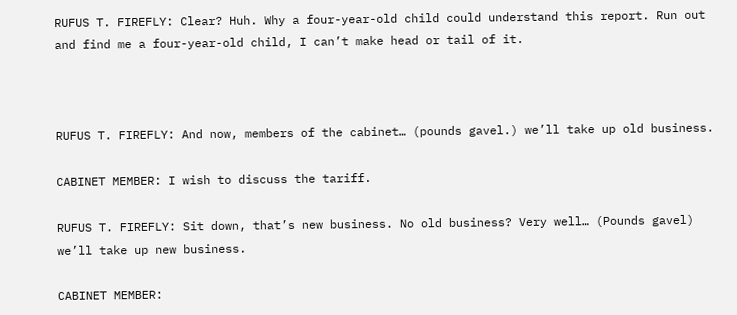RUFUS T. FIREFLY: Clear? Huh. Why a four-year-old child could understand this report. Run out and find me a four-year-old child, I can’t make head or tail of it.



RUFUS T. FIREFLY: And now, members of the cabinet… (pounds gavel.) we’ll take up old business.

CABINET MEMBER: I wish to discuss the tariff.

RUFUS T. FIREFLY: Sit down, that’s new business. No old business? Very well… (Pounds gavel) we’ll take up new business.

CABINET MEMBER: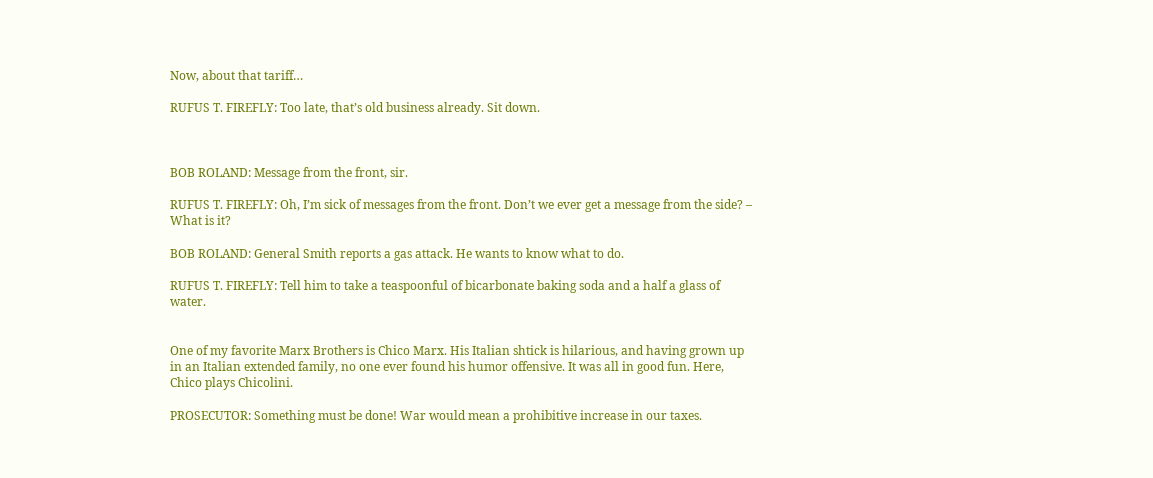Now, about that tariff…

RUFUS T. FIREFLY: Too late, that’s old business already. Sit down.



BOB ROLAND: Message from the front, sir.

RUFUS T. FIREFLY: Oh, I’m sick of messages from the front. Don’t we ever get a message from the side? – What is it?

BOB ROLAND: General Smith reports a gas attack. He wants to know what to do.

RUFUS T. FIREFLY: Tell him to take a teaspoonful of bicarbonate baking soda and a half a glass of water.


One of my favorite Marx Brothers is Chico Marx. His Italian shtick is hilarious, and having grown up in an Italian extended family, no one ever found his humor offensive. It was all in good fun. Here, Chico plays Chicolini.

PROSECUTOR: Something must be done! War would mean a prohibitive increase in our taxes.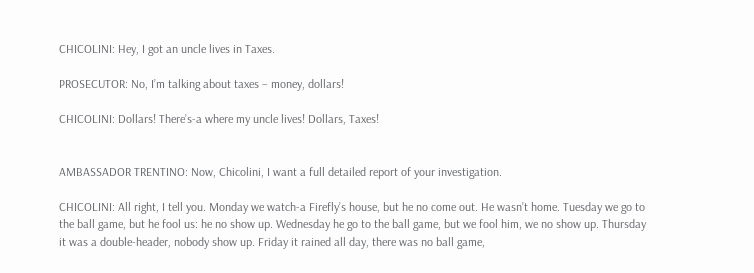CHICOLINI: Hey, I got an uncle lives in Taxes.

PROSECUTOR: No, I’m talking about taxes – money, dollars!

CHICOLINI: Dollars! There’s-a where my uncle lives! Dollars, Taxes!


AMBASSADOR TRENTINO: Now, Chicolini, I want a full detailed report of your investigation.

CHICOLINI: All right, I tell you. Monday we watch-a Firefly’s house, but he no come out. He wasn’t home. Tuesday we go to the ball game, but he fool us: he no show up. Wednesday he go to the ball game, but we fool him, we no show up. Thursday it was a double-header, nobody show up. Friday it rained all day, there was no ball game,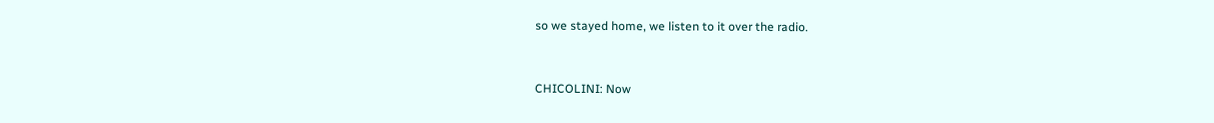so we stayed home, we listen to it over the radio.


CHICOLINI: Now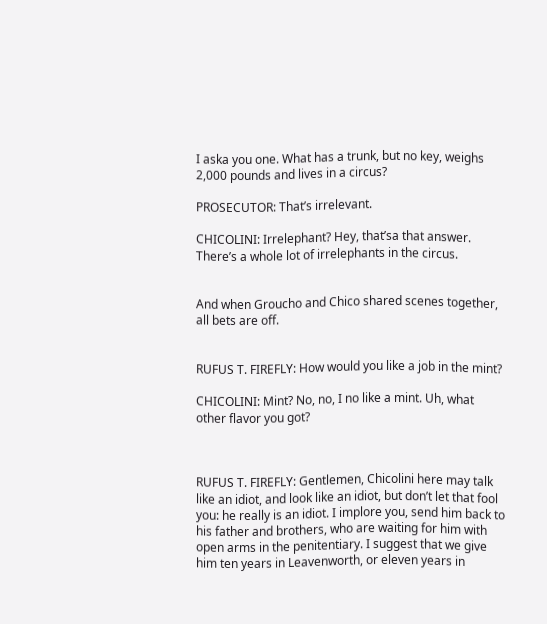I aska you one. What has a trunk, but no key, weighs 2,000 pounds and lives in a circus?

PROSECUTOR: That’s irrelevant.

CHICOLINI: Irrelephant? Hey, that’sa that answer. There’s a whole lot of irrelephants in the circus.


And when Groucho and Chico shared scenes together, all bets are off.


RUFUS T. FIREFLY: How would you like a job in the mint?

CHICOLINI: Mint? No, no, I no like a mint. Uh, what other flavor you got?



RUFUS T. FIREFLY: Gentlemen, Chicolini here may talk like an idiot, and look like an idiot, but don’t let that fool you: he really is an idiot. I implore you, send him back to his father and brothers, who are waiting for him with open arms in the penitentiary. I suggest that we give him ten years in Leavenworth, or eleven years in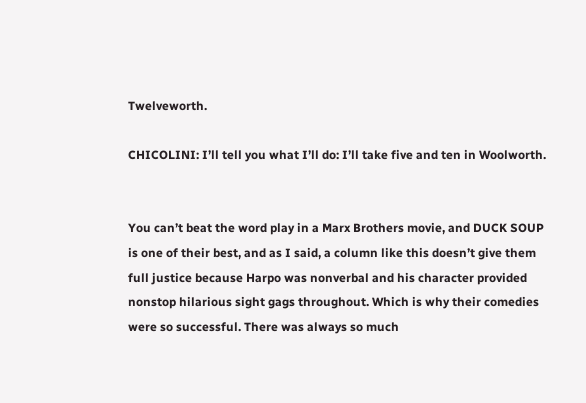Twelveworth.

CHICOLINI: I’ll tell you what I’ll do: I’ll take five and ten in Woolworth.


You can’t beat the word play in a Marx Brothers movie, and DUCK SOUP is one of their best, and as I said, a column like this doesn’t give them full justice because Harpo was nonverbal and his character provided nonstop hilarious sight gags throughout. Which is why their comedies were so successful. There was always so much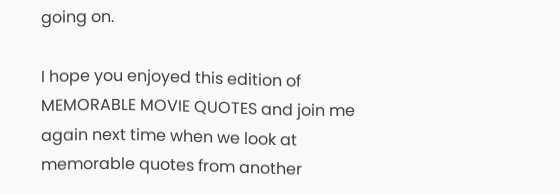going on.

I hope you enjoyed this edition of MEMORABLE MOVIE QUOTES and join me again next time when we look at memorable quotes from another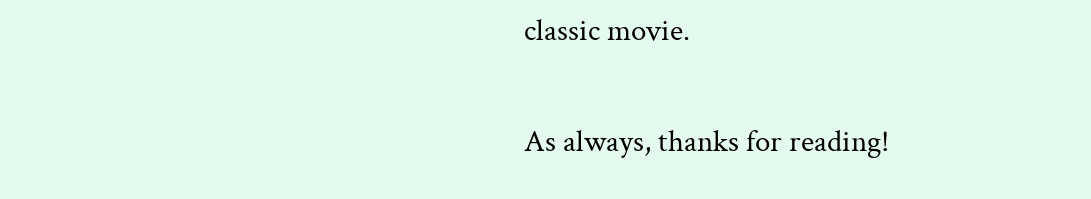classic movie.

As always, thanks for reading!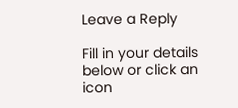Leave a Reply

Fill in your details below or click an icon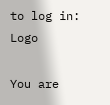to log in: Logo

You are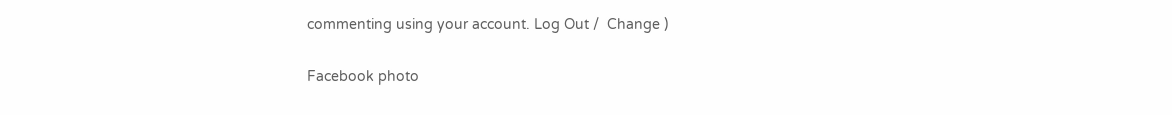commenting using your account. Log Out /  Change )

Facebook photo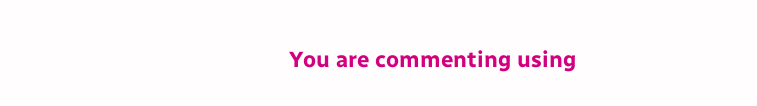You are commenting using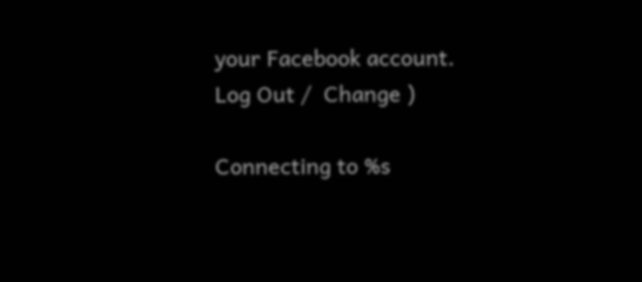your Facebook account. Log Out /  Change )

Connecting to %s